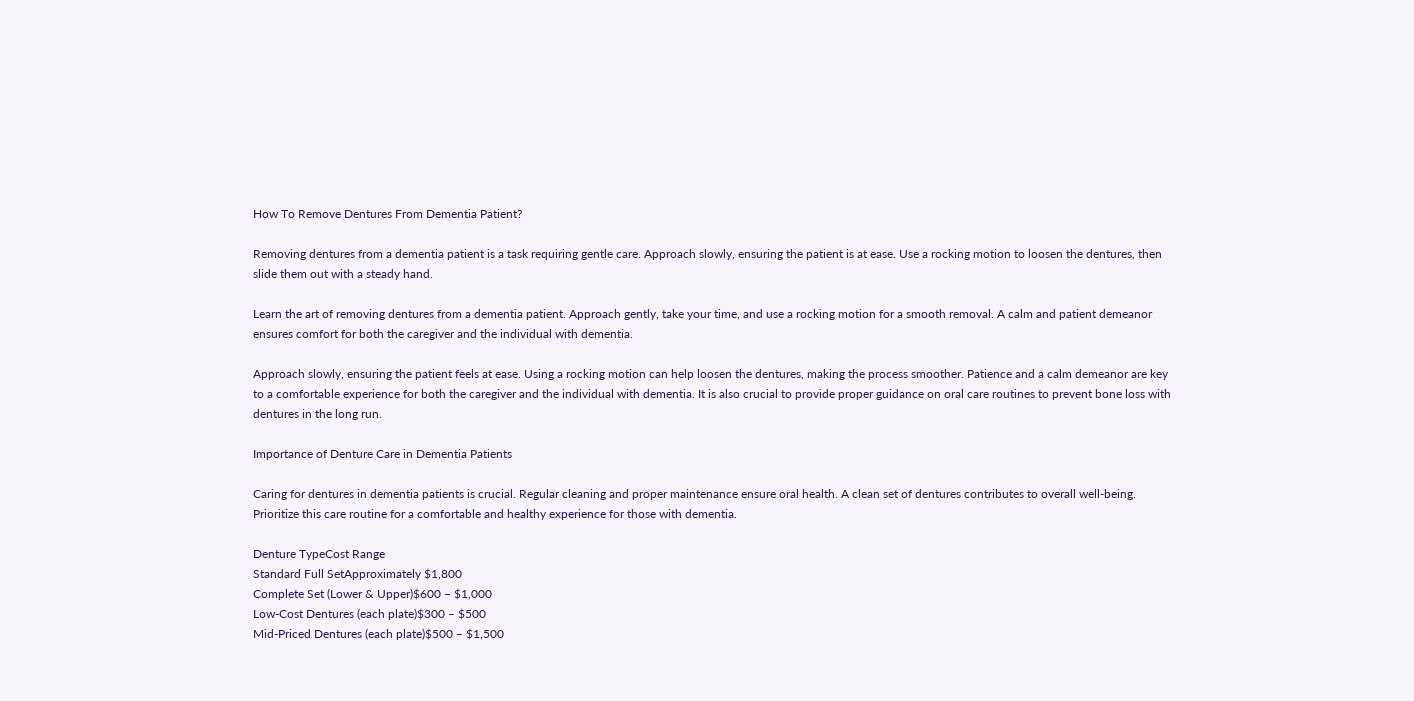How To Remove Dentures From Dementia Patient?

Removing dentures from a dementia patient is a task requiring gentle care. Approach slowly, ensuring the patient is at ease. Use a rocking motion to loosen the dentures, then slide them out with a steady hand.

Learn the art of removing dentures from a dementia patient. Approach gently, take your time, and use a rocking motion for a smooth removal. A calm and patient demeanor ensures comfort for both the caregiver and the individual with dementia.

Approach slowly, ensuring the patient feels at ease. Using a rocking motion can help loosen the dentures, making the process smoother. Patience and a calm demeanor are key to a comfortable experience for both the caregiver and the individual with dementia. It is also crucial to provide proper guidance on oral care routines to prevent bone loss with dentures in the long run.

Importance of Denture Care in Dementia Patients

Caring for dentures in dementia patients is crucial. Regular cleaning and proper maintenance ensure oral health. A clean set of dentures contributes to overall well-being. Prioritize this care routine for a comfortable and healthy experience for those with dementia.

Denture TypeCost Range
Standard Full SetApproximately $1,800
Complete Set (Lower & Upper)$600 – $1,000
Low-Cost Dentures (each plate)$300 – $500
Mid-Priced Dentures (each plate)$500 – $1,500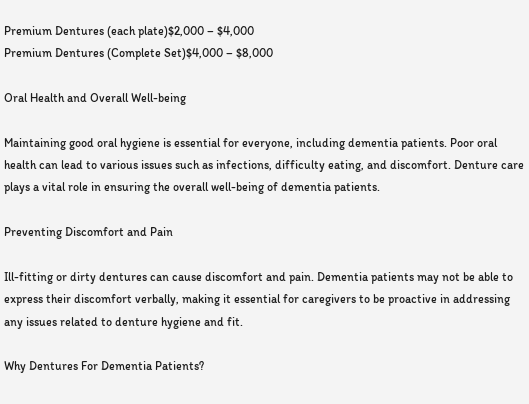Premium Dentures (each plate)$2,000 – $4,000
Premium Dentures (Complete Set)$4,000 – $8,000

Oral Health and Overall Well-being

Maintaining good oral hygiene is essential for everyone, including dementia patients. Poor oral health can lead to various issues such as infections, difficulty eating, and discomfort. Denture care plays a vital role in ensuring the overall well-being of dementia patients.

Preventing Discomfort and Pain

Ill-fitting or dirty dentures can cause discomfort and pain. Dementia patients may not be able to express their discomfort verbally, making it essential for caregivers to be proactive in addressing any issues related to denture hygiene and fit.

Why Dentures For Dementia Patients?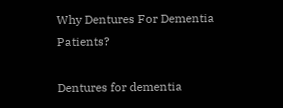Why Dentures For Dementia Patients?

Dentures for dementia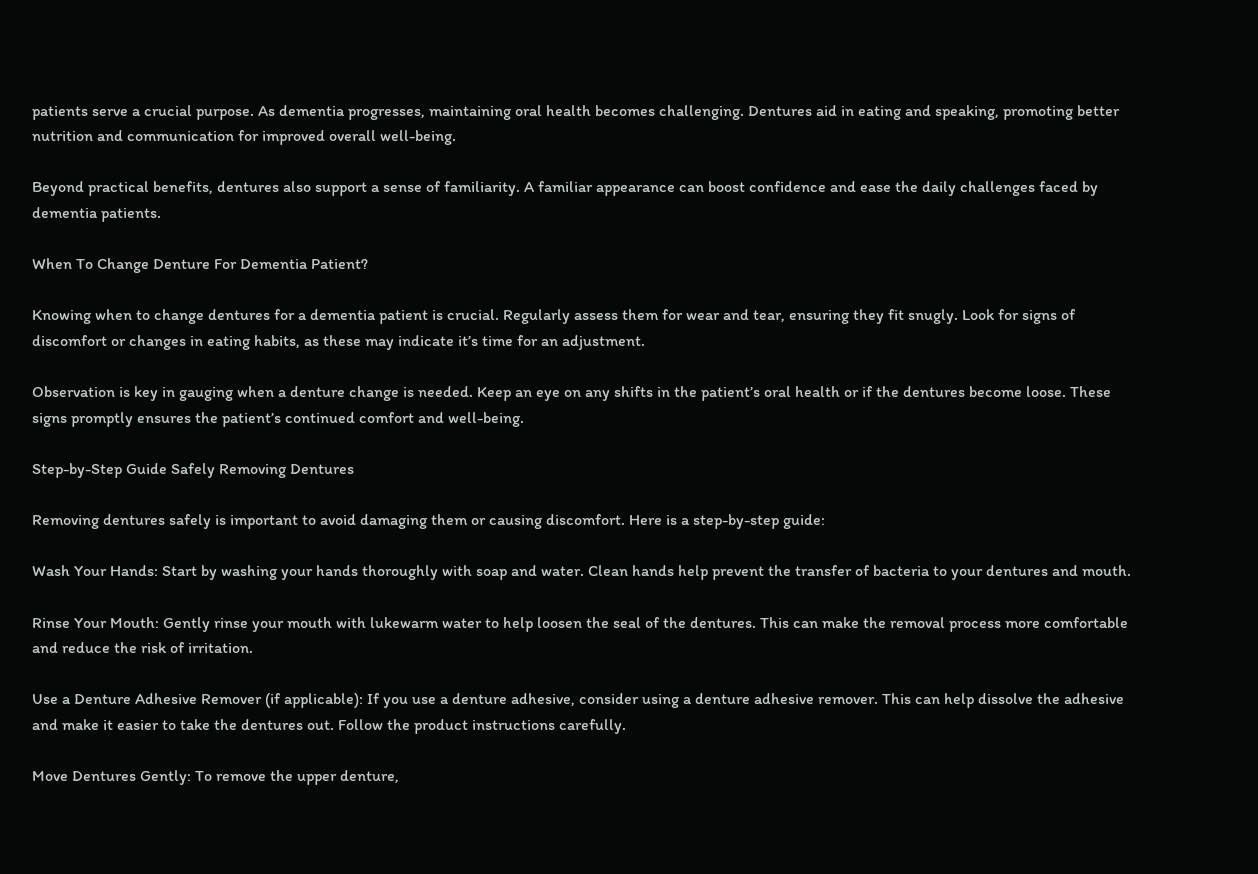patients serve a crucial purpose. As dementia progresses, maintaining oral health becomes challenging. Dentures aid in eating and speaking, promoting better nutrition and communication for improved overall well-being.

Beyond practical benefits, dentures also support a sense of familiarity. A familiar appearance can boost confidence and ease the daily challenges faced by dementia patients.

When To Change Denture For Dementia Patient?

Knowing when to change dentures for a dementia patient is crucial. Regularly assess them for wear and tear, ensuring they fit snugly. Look for signs of discomfort or changes in eating habits, as these may indicate it’s time for an adjustment.

Observation is key in gauging when a denture change is needed. Keep an eye on any shifts in the patient’s oral health or if the dentures become loose. These signs promptly ensures the patient’s continued comfort and well-being.

Step-by-Step Guide Safely Removing Dentures

Removing dentures safely is important to avoid damaging them or causing discomfort. Here is a step-by-step guide:

Wash Your Hands: Start by washing your hands thoroughly with soap and water. Clean hands help prevent the transfer of bacteria to your dentures and mouth.

Rinse Your Mouth: Gently rinse your mouth with lukewarm water to help loosen the seal of the dentures. This can make the removal process more comfortable and reduce the risk of irritation.

Use a Denture Adhesive Remover (if applicable): If you use a denture adhesive, consider using a denture adhesive remover. This can help dissolve the adhesive and make it easier to take the dentures out. Follow the product instructions carefully.

Move Dentures Gently: To remove the upper denture,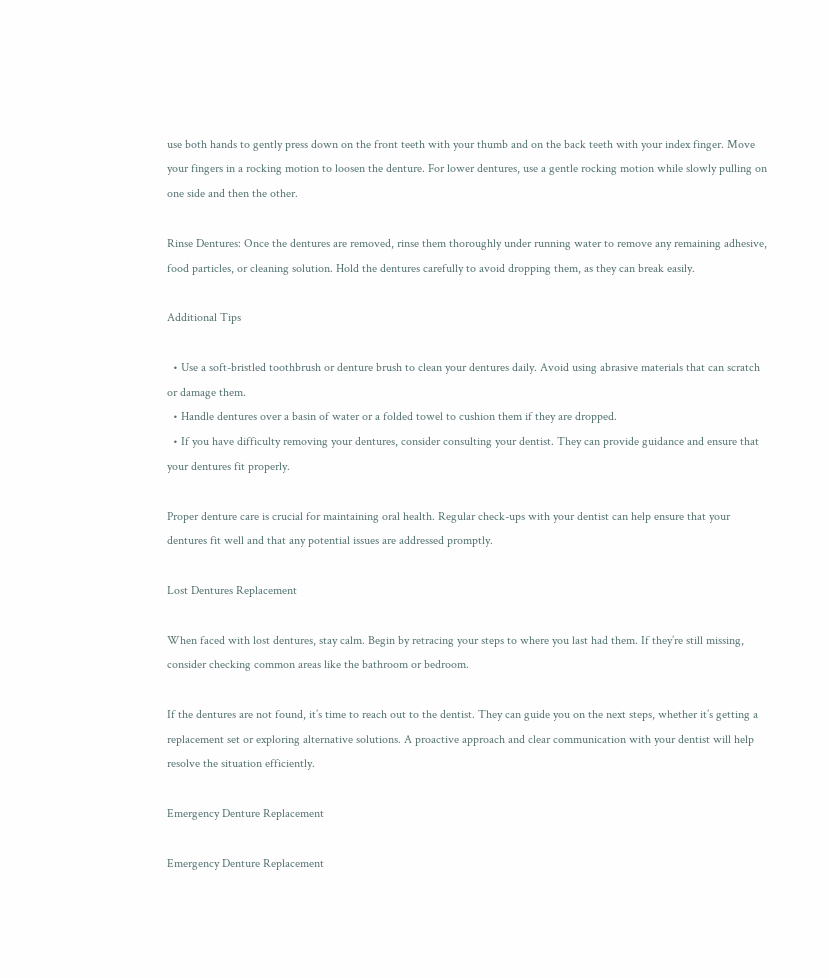use both hands to gently press down on the front teeth with your thumb and on the back teeth with your index finger. Move your fingers in a rocking motion to loosen the denture. For lower dentures, use a gentle rocking motion while slowly pulling on one side and then the other.

Rinse Dentures: Once the dentures are removed, rinse them thoroughly under running water to remove any remaining adhesive, food particles, or cleaning solution. Hold the dentures carefully to avoid dropping them, as they can break easily.

Additional Tips

  • Use a soft-bristled toothbrush or denture brush to clean your dentures daily. Avoid using abrasive materials that can scratch or damage them.
  • Handle dentures over a basin of water or a folded towel to cushion them if they are dropped.
  • If you have difficulty removing your dentures, consider consulting your dentist. They can provide guidance and ensure that your dentures fit properly.

Proper denture care is crucial for maintaining oral health. Regular check-ups with your dentist can help ensure that your dentures fit well and that any potential issues are addressed promptly.

Lost Dentures Replacement

When faced with lost dentures, stay calm. Begin by retracing your steps to where you last had them. If they’re still missing, consider checking common areas like the bathroom or bedroom.

If the dentures are not found, it’s time to reach out to the dentist. They can guide you on the next steps, whether it’s getting a replacement set or exploring alternative solutions. A proactive approach and clear communication with your dentist will help resolve the situation efficiently.

Emergency Denture Replacement

Emergency Denture Replacement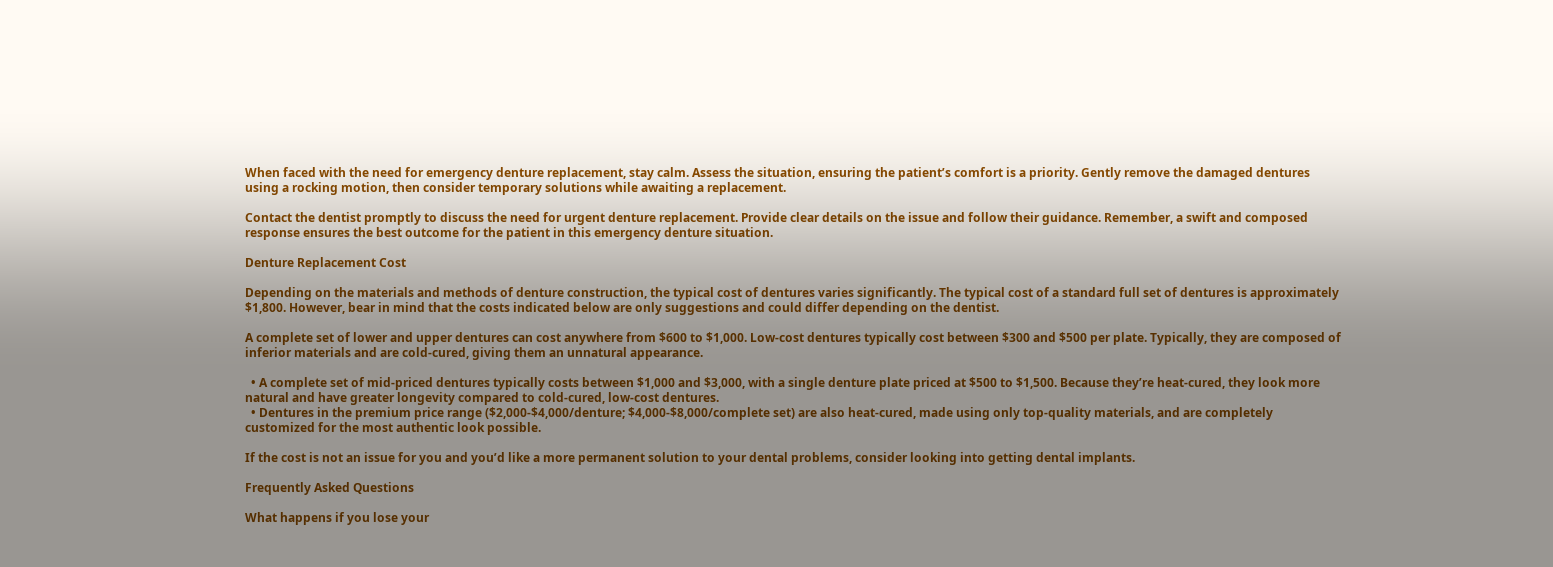When faced with the need for emergency denture replacement, stay calm. Assess the situation, ensuring the patient’s comfort is a priority. Gently remove the damaged dentures using a rocking motion, then consider temporary solutions while awaiting a replacement.

Contact the dentist promptly to discuss the need for urgent denture replacement. Provide clear details on the issue and follow their guidance. Remember, a swift and composed response ensures the best outcome for the patient in this emergency denture situation.

Denture Replacement Cost

Depending on the materials and methods of denture construction, the typical cost of dentures varies significantly. The typical cost of a standard full set of dentures is approximately $1,800. However, bear in mind that the costs indicated below are only suggestions and could differ depending on the dentist.

A complete set of lower and upper dentures can cost anywhere from $600 to $1,000. Low-cost dentures typically cost between $300 and $500 per plate. Typically, they are composed of inferior materials and are cold-cured, giving them an unnatural appearance.

  • A complete set of mid-priced dentures typically costs between $1,000 and $3,000, with a single denture plate priced at $500 to $1,500. Because they’re heat-cured, they look more natural and have greater longevity compared to cold-cured, low-cost dentures.
  • Dentures in the premium price range ($2,000-$4,000/denture; $4,000-$8,000/complete set) are also heat-cured, made using only top-quality materials, and are completely customized for the most authentic look possible.

If the cost is not an issue for you and you’d like a more permanent solution to your dental problems, consider looking into getting dental implants.

Frequently Asked Questions

What happens if you lose your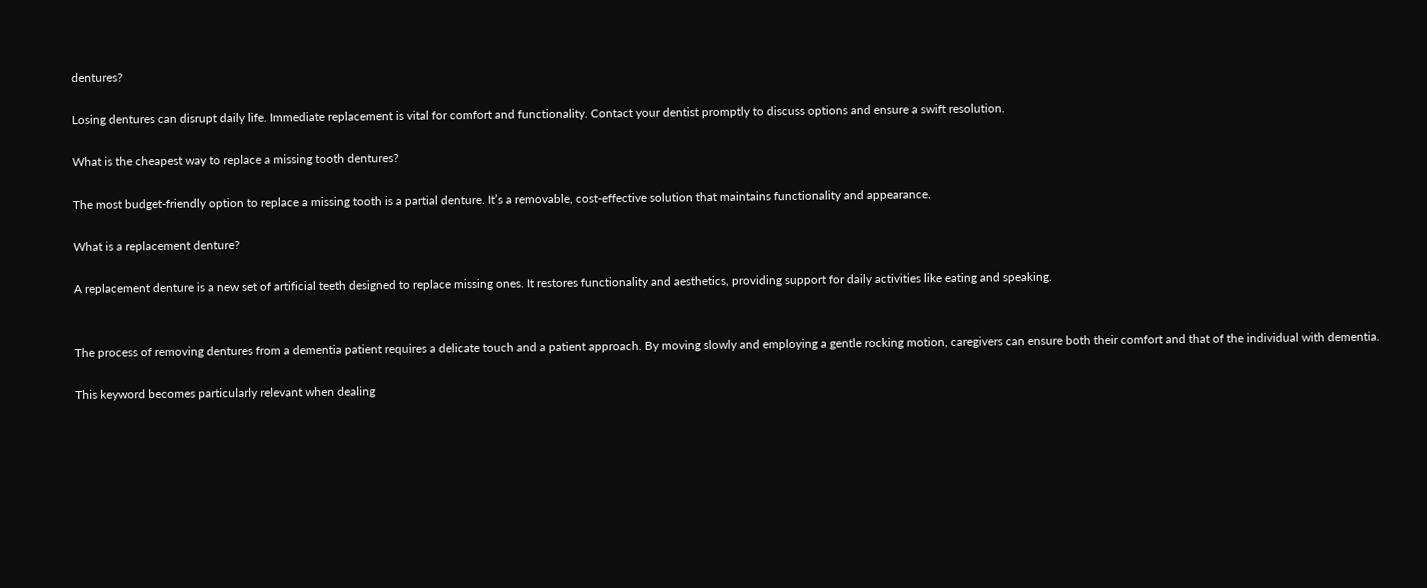dentures?

Losing dentures can disrupt daily life. Immediate replacement is vital for comfort and functionality. Contact your dentist promptly to discuss options and ensure a swift resolution.

What is the cheapest way to replace a missing tooth dentures?

The most budget-friendly option to replace a missing tooth is a partial denture. It’s a removable, cost-effective solution that maintains functionality and appearance.

What is a replacement denture?

A replacement denture is a new set of artificial teeth designed to replace missing ones. It restores functionality and aesthetics, providing support for daily activities like eating and speaking.


The process of removing dentures from a dementia patient requires a delicate touch and a patient approach. By moving slowly and employing a gentle rocking motion, caregivers can ensure both their comfort and that of the individual with dementia.

This keyword becomes particularly relevant when dealing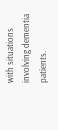with situations involving dementia patients.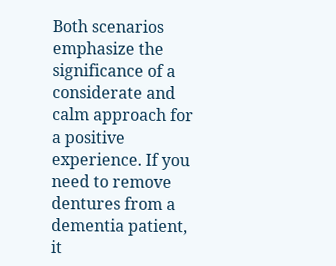Both scenarios emphasize the significance of a considerate and calm approach for a positive experience. If you need to remove dentures from a dementia patient, it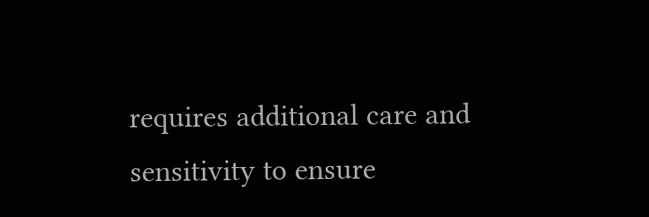requires additional care and sensitivity to ensure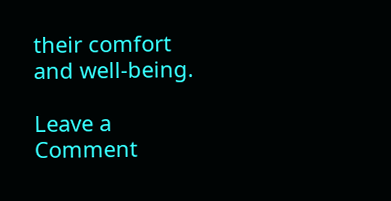their comfort and well-being.

Leave a Comment